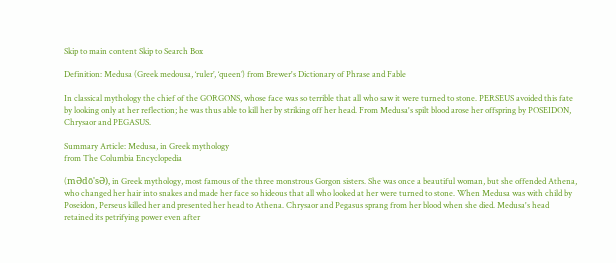Skip to main content Skip to Search Box

Definition: Medusa (Greek medousa, ‘ruler’, ‘queen’) from Brewer's Dictionary of Phrase and Fable

In classical mythology the chief of the GORGONS, whose face was so terrible that all who saw it were turned to stone. PERSEUS avoided this fate by looking only at her reflection; he was thus able to kill her by striking off her head. From Medusa's spilt blood arose her offspring by POSEIDON, Chrysaor and PEGASUS.

Summary Article: Medusa, in Greek mythology
from The Columbia Encyclopedia

(mӘdō'sӘ), in Greek mythology, most famous of the three monstrous Gorgon sisters. She was once a beautiful woman, but she offended Athena, who changed her hair into snakes and made her face so hideous that all who looked at her were turned to stone. When Medusa was with child by Poseidon, Perseus killed her and presented her head to Athena. Chrysaor and Pegasus sprang from her blood when she died. Medusa's head retained its petrifying power even after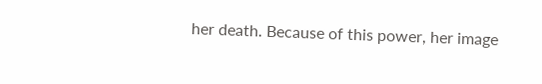her death. Because of this power, her image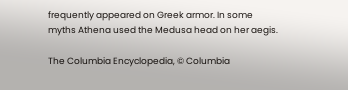frequently appeared on Greek armor. In some myths Athena used the Medusa head on her aegis.

The Columbia Encyclopedia, © Columbia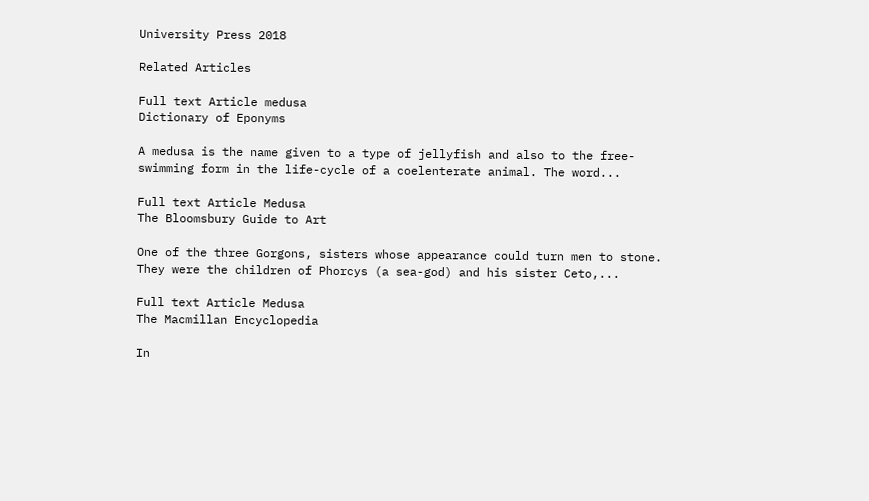University Press 2018

Related Articles

Full text Article medusa
Dictionary of Eponyms

A medusa is the name given to a type of jellyfish and also to the free-swimming form in the life-cycle of a coelenterate animal. The word...

Full text Article Medusa
The Bloomsbury Guide to Art

One of the three Gorgons, sisters whose appearance could turn men to stone. They were the children of Phorcys (a sea-god) and his sister Ceto,...

Full text Article Medusa
The Macmillan Encyclopedia

In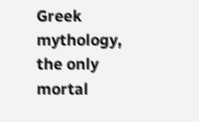Greek mythology, the only mortal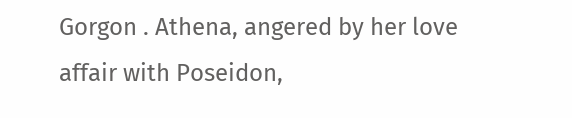Gorgon . Athena, angered by her love affair with Poseidon,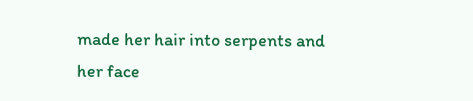made her hair into serpents and her face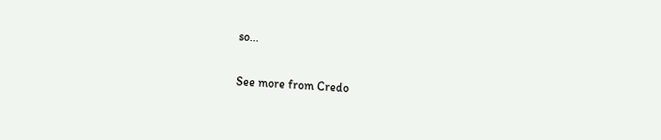so...

See more from Credo